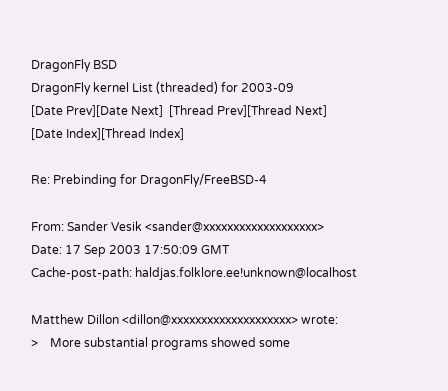DragonFly BSD
DragonFly kernel List (threaded) for 2003-09
[Date Prev][Date Next]  [Thread Prev][Thread Next]  [Date Index][Thread Index]

Re: Prebinding for DragonFly/FreeBSD-4

From: Sander Vesik <sander@xxxxxxxxxxxxxxxxxxx>
Date: 17 Sep 2003 17:50:09 GMT
Cache-post-path: haldjas.folklore.ee!unknown@localhost

Matthew Dillon <dillon@xxxxxxxxxxxxxxxxxxxx> wrote:
>    More substantial programs showed some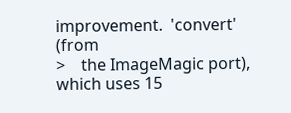improvement.  'convert' (from
>    the ImageMagic port), which uses 15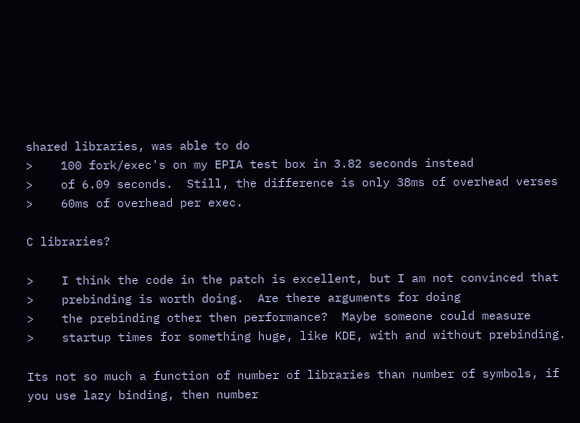shared libraries, was able to do
>    100 fork/exec's on my EPIA test box in 3.82 seconds instead
>    of 6.09 seconds.  Still, the difference is only 38ms of overhead verses
>    60ms of overhead per exec.

C libraries?

>    I think the code in the patch is excellent, but I am not convinced that
>    prebinding is worth doing.  Are there arguments for doing
>    the prebinding other then performance?  Maybe someone could measure
>    startup times for something huge, like KDE, with and without prebinding.

Its not so much a function of number of libraries than number of symbols, if
you use lazy binding, then number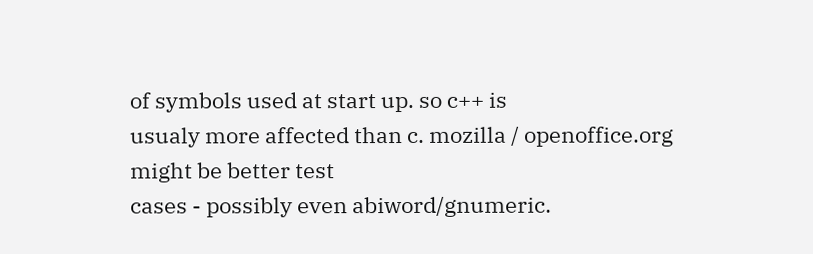of symbols used at start up. so c++ is
usualy more affected than c. mozilla / openoffice.org might be better test
cases - possibly even abiword/gnumeric.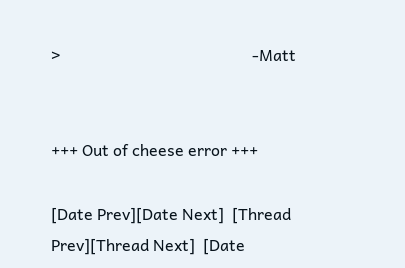>                                                -Matt


+++ Out of cheese error +++

[Date Prev][Date Next]  [Thread Prev][Thread Next]  [Date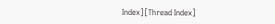Index][Thread Index]